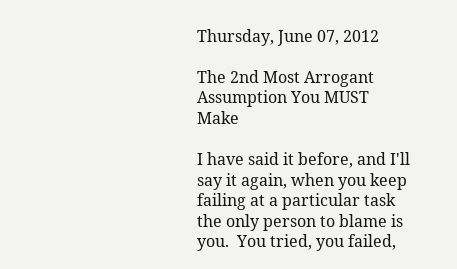Thursday, June 07, 2012

The 2nd Most Arrogant Assumption You MUST Make

I have said it before, and I'll say it again, when you keep failing at a particular task the only person to blame is you.  You tried, you failed,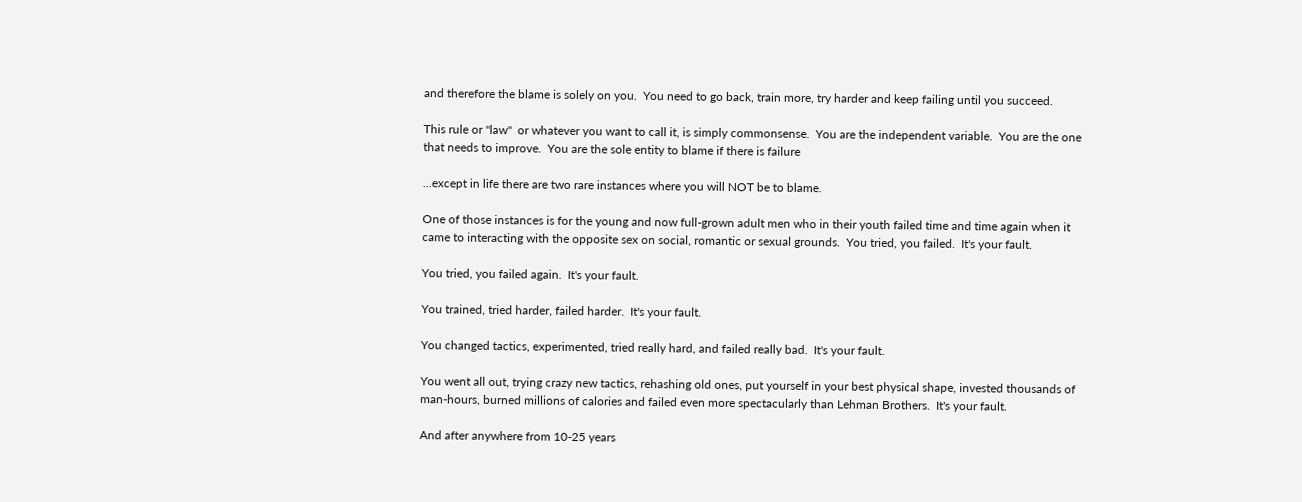and therefore the blame is solely on you.  You need to go back, train more, try harder and keep failing until you succeed.

This rule or "law"  or whatever you want to call it, is simply commonsense.  You are the independent variable.  You are the one that needs to improve.  You are the sole entity to blame if there is failure

...except in life there are two rare instances where you will NOT be to blame.

One of those instances is for the young and now full-grown adult men who in their youth failed time and time again when it came to interacting with the opposite sex on social, romantic or sexual grounds.  You tried, you failed.  It's your fault.

You tried, you failed again.  It's your fault.

You trained, tried harder, failed harder.  It's your fault.

You changed tactics, experimented, tried really hard, and failed really bad.  It's your fault.

You went all out, trying crazy new tactics, rehashing old ones, put yourself in your best physical shape, invested thousands of man-hours, burned millions of calories and failed even more spectacularly than Lehman Brothers.  It's your fault.

And after anywhere from 10-25 years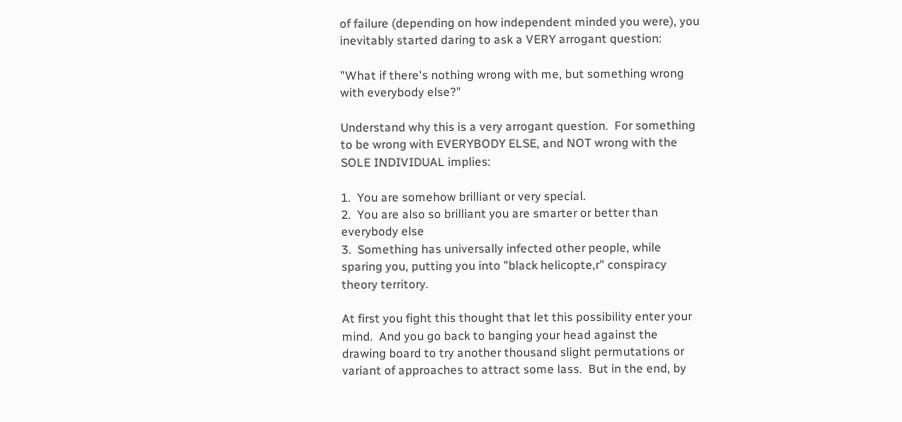of failure (depending on how independent minded you were), you inevitably started daring to ask a VERY arrogant question:

"What if there's nothing wrong with me, but something wrong with everybody else?"

Understand why this is a very arrogant question.  For something to be wrong with EVERYBODY ELSE, and NOT wrong with the SOLE INDIVIDUAL implies:

1.  You are somehow brilliant or very special.
2.  You are also so brilliant you are smarter or better than everybody else
3.  Something has universally infected other people, while sparing you, putting you into "black helicopte,r" conspiracy theory territory.

At first you fight this thought that let this possibility enter your mind.  And you go back to banging your head against the drawing board to try another thousand slight permutations or variant of approaches to attract some lass.  But in the end, by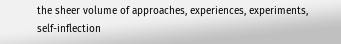the sheer volume of approaches, experiences, experiments, self-inflection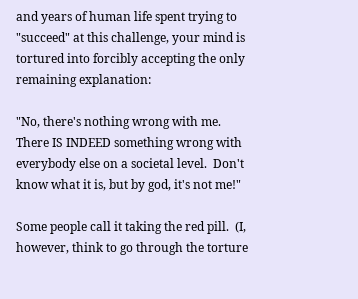and years of human life spent trying to "succeed" at this challenge, your mind is tortured into forcibly accepting the only remaining explanation:

"No, there's nothing wrong with me.  There IS INDEED something wrong with everybody else on a societal level.  Don't know what it is, but by god, it's not me!"

Some people call it taking the red pill.  (I, however, think to go through the torture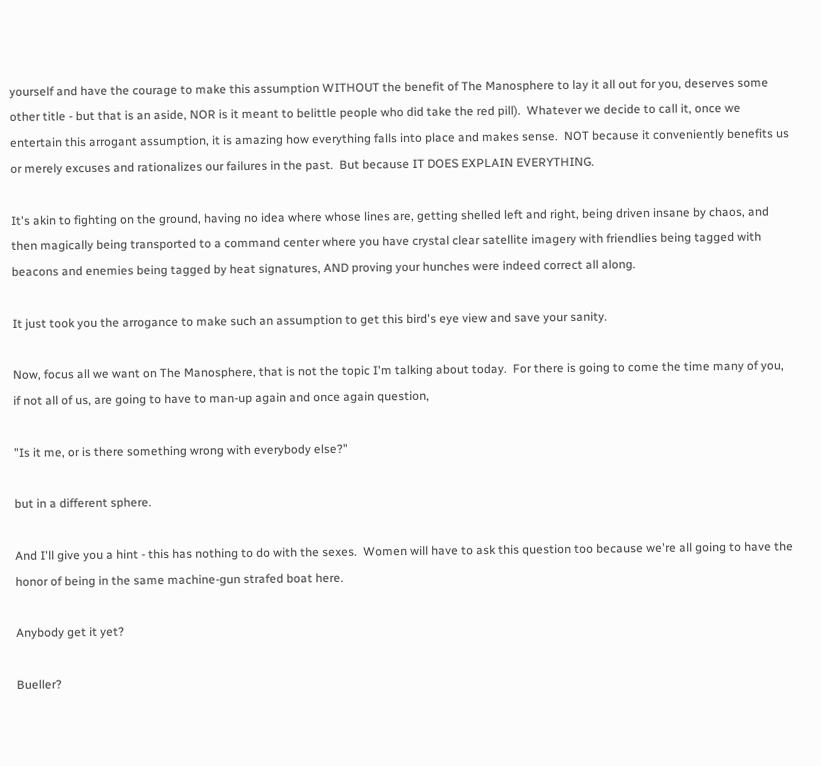yourself and have the courage to make this assumption WITHOUT the benefit of The Manosphere to lay it all out for you, deserves some other title - but that is an aside, NOR is it meant to belittle people who did take the red pill).  Whatever we decide to call it, once we entertain this arrogant assumption, it is amazing how everything falls into place and makes sense.  NOT because it conveniently benefits us or merely excuses and rationalizes our failures in the past.  But because IT DOES EXPLAIN EVERYTHING.

It's akin to fighting on the ground, having no idea where whose lines are, getting shelled left and right, being driven insane by chaos, and then magically being transported to a command center where you have crystal clear satellite imagery with friendlies being tagged with beacons and enemies being tagged by heat signatures, AND proving your hunches were indeed correct all along.

It just took you the arrogance to make such an assumption to get this bird's eye view and save your sanity.

Now, focus all we want on The Manosphere, that is not the topic I'm talking about today.  For there is going to come the time many of you, if not all of us, are going to have to man-up again and once again question,

"Is it me, or is there something wrong with everybody else?"

but in a different sphere.

And I'll give you a hint - this has nothing to do with the sexes.  Women will have to ask this question too because we're all going to have the honor of being in the same machine-gun strafed boat here.

Anybody get it yet?

Bueller?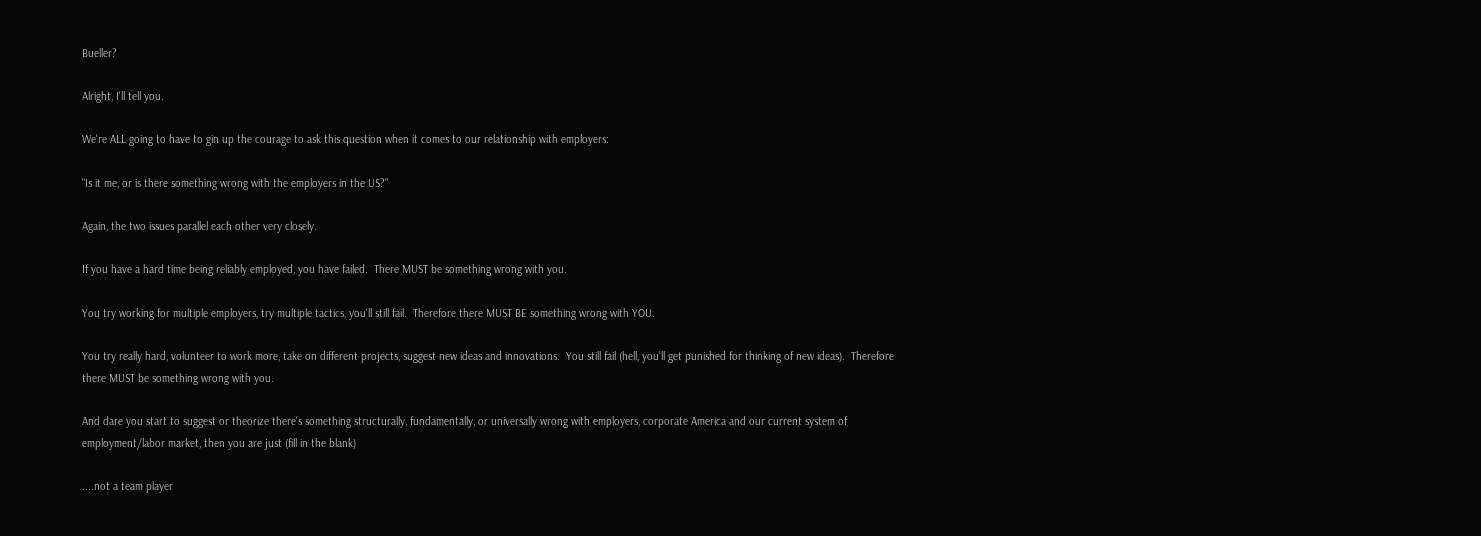Bueller?

Alright, I'll tell you.

We're ALL going to have to gin up the courage to ask this question when it comes to our relationship with employers:

"Is it me, or is there something wrong with the employers in the US?"

Again, the two issues parallel each other very closely.

If you have a hard time being reliably employed, you have failed.  There MUST be something wrong with you.

You try working for multiple employers, try multiple tactics, you'll still fail.  Therefore there MUST BE something wrong with YOU.

You try really hard, volunteer to work more, take on different projects, suggest new ideas and innovations.  You still fail (hell, you'll get punished for thinking of new ideas).  Therefore there MUST be something wrong with you.

And dare you start to suggest or theorize there's something structurally, fundamentally, or universally wrong with employers, corporate America and our current system of employment/labor market, then you are just (fill in the blank)

....not a team player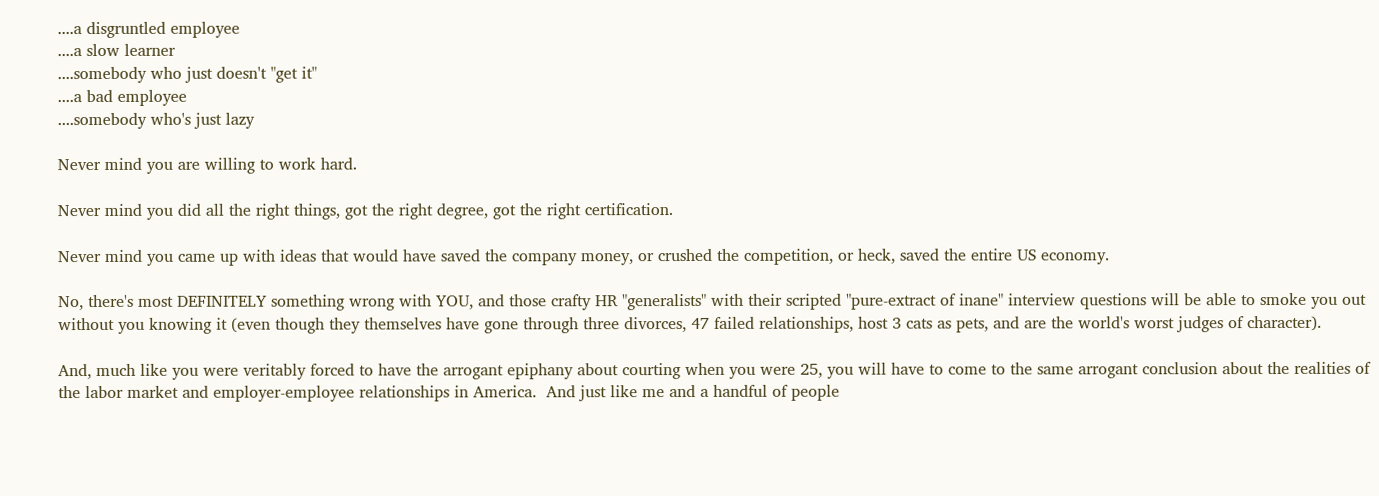....a disgruntled employee
....a slow learner
....somebody who just doesn't "get it"
....a bad employee
....somebody who's just lazy

Never mind you are willing to work hard.

Never mind you did all the right things, got the right degree, got the right certification.

Never mind you came up with ideas that would have saved the company money, or crushed the competition, or heck, saved the entire US economy.

No, there's most DEFINITELY something wrong with YOU, and those crafty HR "generalists" with their scripted "pure-extract of inane" interview questions will be able to smoke you out without you knowing it (even though they themselves have gone through three divorces, 47 failed relationships, host 3 cats as pets, and are the world's worst judges of character).

And, much like you were veritably forced to have the arrogant epiphany about courting when you were 25, you will have to come to the same arrogant conclusion about the realities of the labor market and employer-employee relationships in America.  And just like me and a handful of people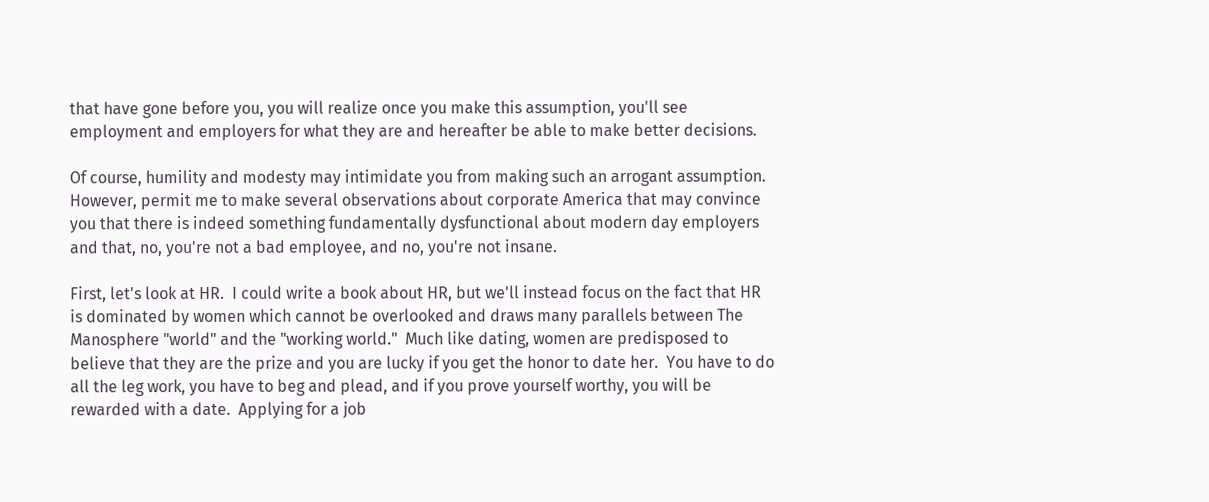that have gone before you, you will realize once you make this assumption, you'll see employment and employers for what they are and hereafter be able to make better decisions.

Of course, humility and modesty may intimidate you from making such an arrogant assumption.  However, permit me to make several observations about corporate America that may convince you that there is indeed something fundamentally dysfunctional about modern day employers and that, no, you're not a bad employee, and no, you're not insane.

First, let's look at HR.  I could write a book about HR, but we'll instead focus on the fact that HR is dominated by women which cannot be overlooked and draws many parallels between The Manosphere "world" and the "working world."  Much like dating, women are predisposed to believe that they are the prize and you are lucky if you get the honor to date her.  You have to do all the leg work, you have to beg and plead, and if you prove yourself worthy, you will be rewarded with a date.  Applying for a job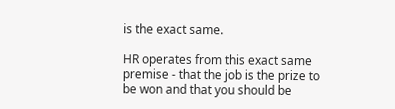is the exact same.

HR operates from this exact same premise - that the job is the prize to be won and that you should be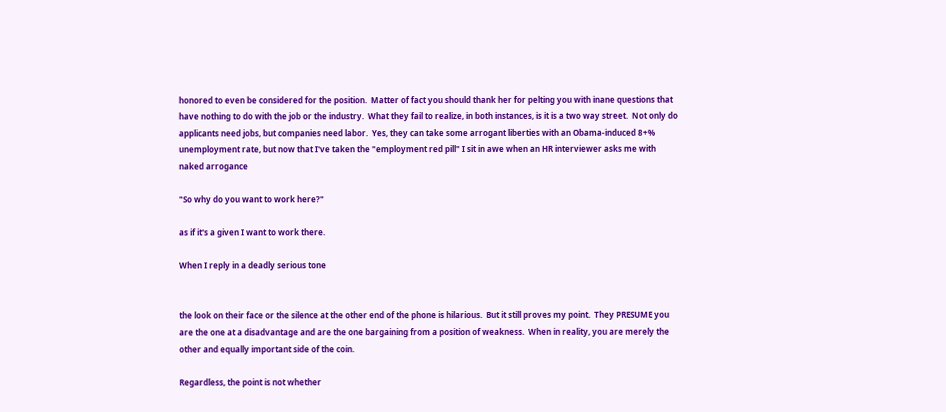honored to even be considered for the position.  Matter of fact you should thank her for pelting you with inane questions that have nothing to do with the job or the industry.  What they fail to realize, in both instances, is it is a two way street.  Not only do applicants need jobs, but companies need labor.  Yes, they can take some arrogant liberties with an Obama-induced 8+% unemployment rate, but now that I've taken the "employment red pill" I sit in awe when an HR interviewer asks me with naked arrogance

"So why do you want to work here?"

as if it's a given I want to work there.

When I reply in a deadly serious tone


the look on their face or the silence at the other end of the phone is hilarious.  But it still proves my point.  They PRESUME you are the one at a disadvantage and are the one bargaining from a position of weakness.  When in reality, you are merely the other and equally important side of the coin.

Regardless, the point is not whether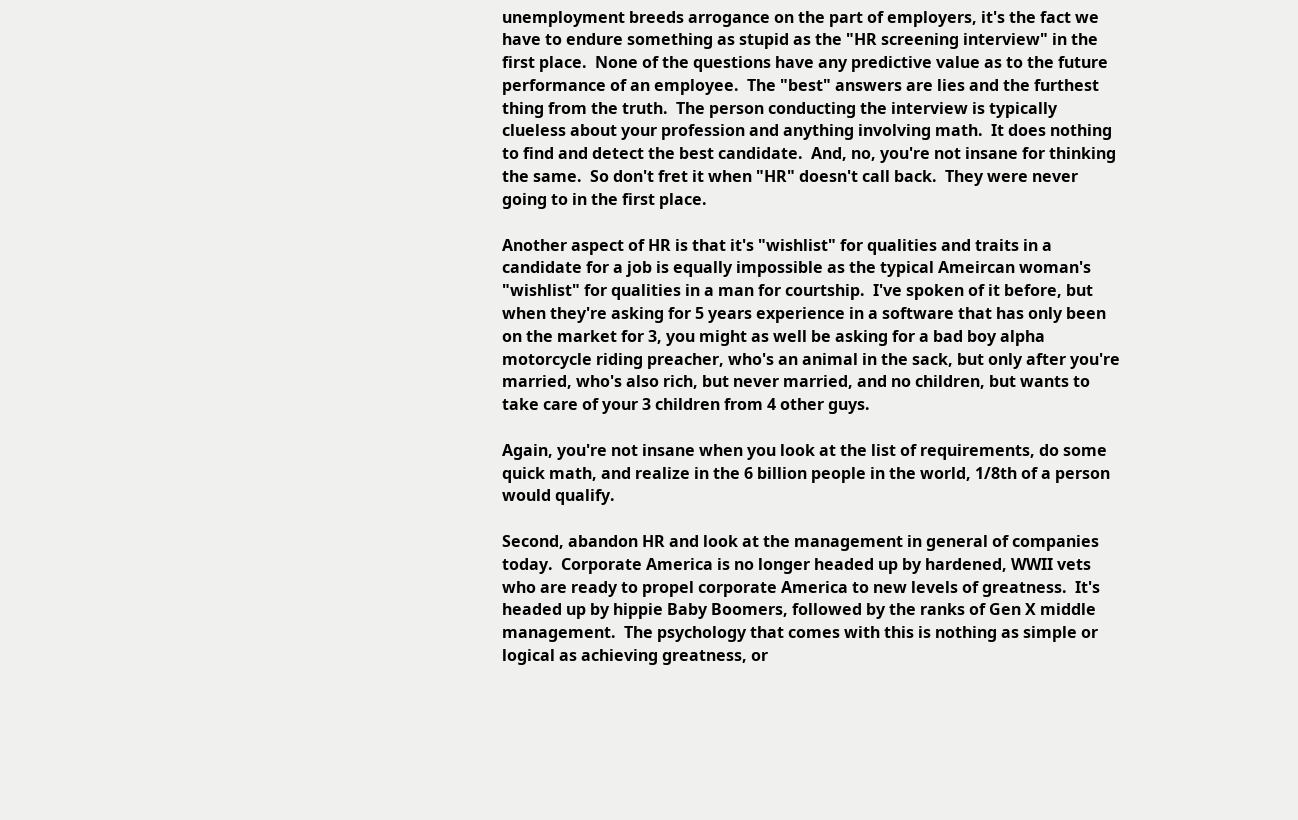unemployment breeds arrogance on the part of employers, it's the fact we have to endure something as stupid as the "HR screening interview" in the first place.  None of the questions have any predictive value as to the future performance of an employee.  The "best" answers are lies and the furthest thing from the truth.  The person conducting the interview is typically clueless about your profession and anything involving math.  It does nothing to find and detect the best candidate.  And, no, you're not insane for thinking the same.  So don't fret it when "HR" doesn't call back.  They were never going to in the first place.

Another aspect of HR is that it's "wishlist" for qualities and traits in a candidate for a job is equally impossible as the typical Ameircan woman's "wishlist" for qualities in a man for courtship.  I've spoken of it before, but when they're asking for 5 years experience in a software that has only been on the market for 3, you might as well be asking for a bad boy alpha motorcycle riding preacher, who's an animal in the sack, but only after you're married, who's also rich, but never married, and no children, but wants to take care of your 3 children from 4 other guys.

Again, you're not insane when you look at the list of requirements, do some quick math, and realize in the 6 billion people in the world, 1/8th of a person would qualify.

Second, abandon HR and look at the management in general of companies today.  Corporate America is no longer headed up by hardened, WWII vets who are ready to propel corporate America to new levels of greatness.  It's headed up by hippie Baby Boomers, followed by the ranks of Gen X middle management.  The psychology that comes with this is nothing as simple or logical as achieving greatness, or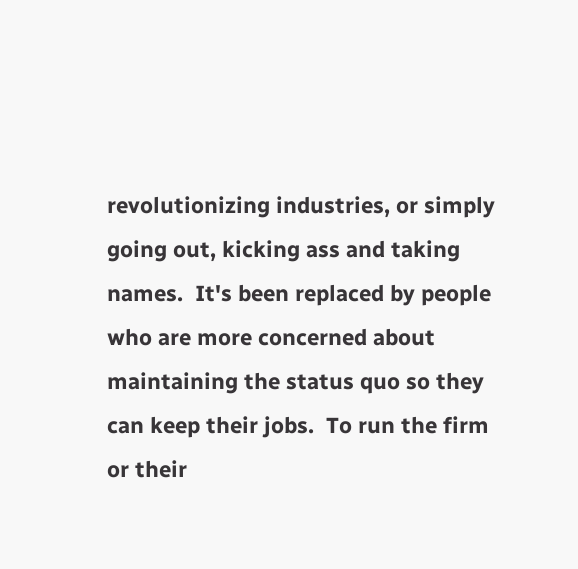revolutionizing industries, or simply going out, kicking ass and taking names.  It's been replaced by people who are more concerned about maintaining the status quo so they can keep their jobs.  To run the firm or their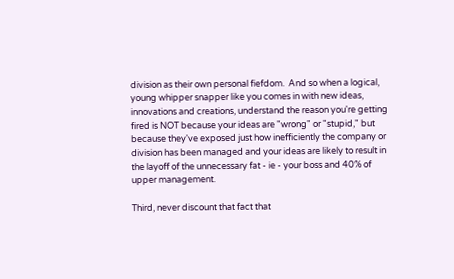division as their own personal fiefdom.  And so when a logical, young whipper snapper like you comes in with new ideas, innovations and creations, understand the reason you're getting fired is NOT because your ideas are "wrong" or "stupid," but because they've exposed just how inefficiently the company or division has been managed and your ideas are likely to result in the layoff of the unnecessary fat - ie - your boss and 40% of upper management.

Third, never discount that fact that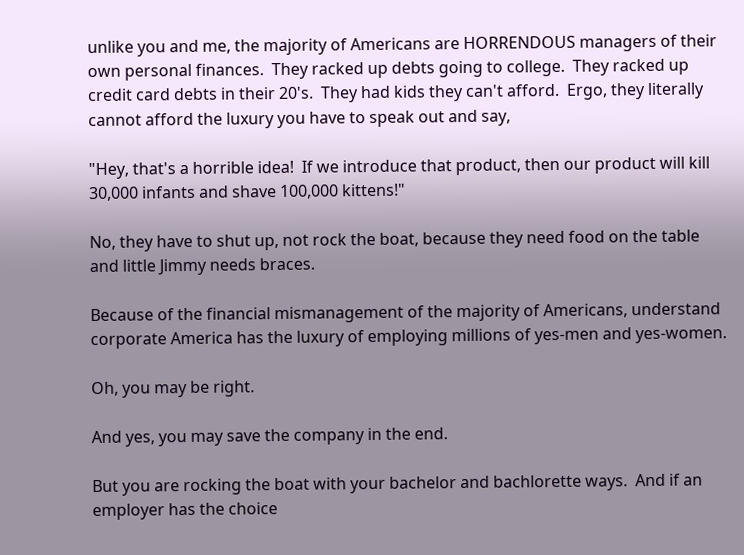unlike you and me, the majority of Americans are HORRENDOUS managers of their own personal finances.  They racked up debts going to college.  They racked up credit card debts in their 20's.  They had kids they can't afford.  Ergo, they literally cannot afford the luxury you have to speak out and say,

"Hey, that's a horrible idea!  If we introduce that product, then our product will kill 30,000 infants and shave 100,000 kittens!"

No, they have to shut up, not rock the boat, because they need food on the table and little Jimmy needs braces.

Because of the financial mismanagement of the majority of Americans, understand corporate America has the luxury of employing millions of yes-men and yes-women.

Oh, you may be right.

And yes, you may save the company in the end.

But you are rocking the boat with your bachelor and bachlorette ways.  And if an employer has the choice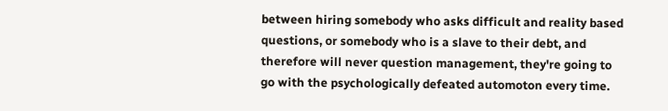between hiring somebody who asks difficult and reality based questions, or somebody who is a slave to their debt, and therefore will never question management, they're going to go with the psychologically defeated automoton every time.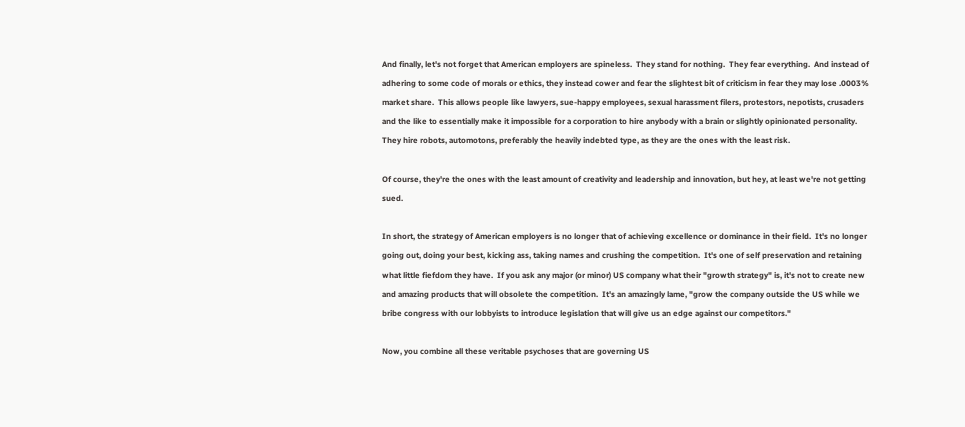And finally, let's not forget that American employers are spineless.  They stand for nothing.  They fear everything.  And instead of adhering to some code of morals or ethics, they instead cower and fear the slightest bit of criticism in fear they may lose .0003% market share.  This allows people like lawyers, sue-happy employees, sexual harassment filers, protestors, nepotists, crusaders and the like to essentially make it impossible for a corporation to hire anybody with a brain or slightly opinionated personality.  They hire robots, automotons, preferably the heavily indebted type, as they are the ones with the least risk.

Of course, they're the ones with the least amount of creativity and leadership and innovation, but hey, at least we're not getting sued.

In short, the strategy of American employers is no longer that of achieving excellence or dominance in their field.  It's no longer going out, doing your best, kicking ass, taking names and crushing the competition.  It's one of self preservation and retaining what little fiefdom they have.  If you ask any major (or minor) US company what their "growth strategy" is, it's not to create new and amazing products that will obsolete the competition.  It's an amazingly lame, "grow the company outside the US while we bribe congress with our lobbyists to introduce legislation that will give us an edge against our competitors."

Now, you combine all these veritable psychoses that are governing US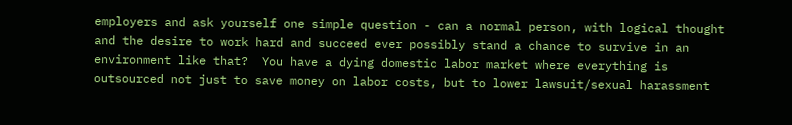employers and ask yourself one simple question - can a normal person, with logical thought and the desire to work hard and succeed ever possibly stand a chance to survive in an environment like that?  You have a dying domestic labor market where everything is outsourced not just to save money on labor costs, but to lower lawsuit/sexual harassment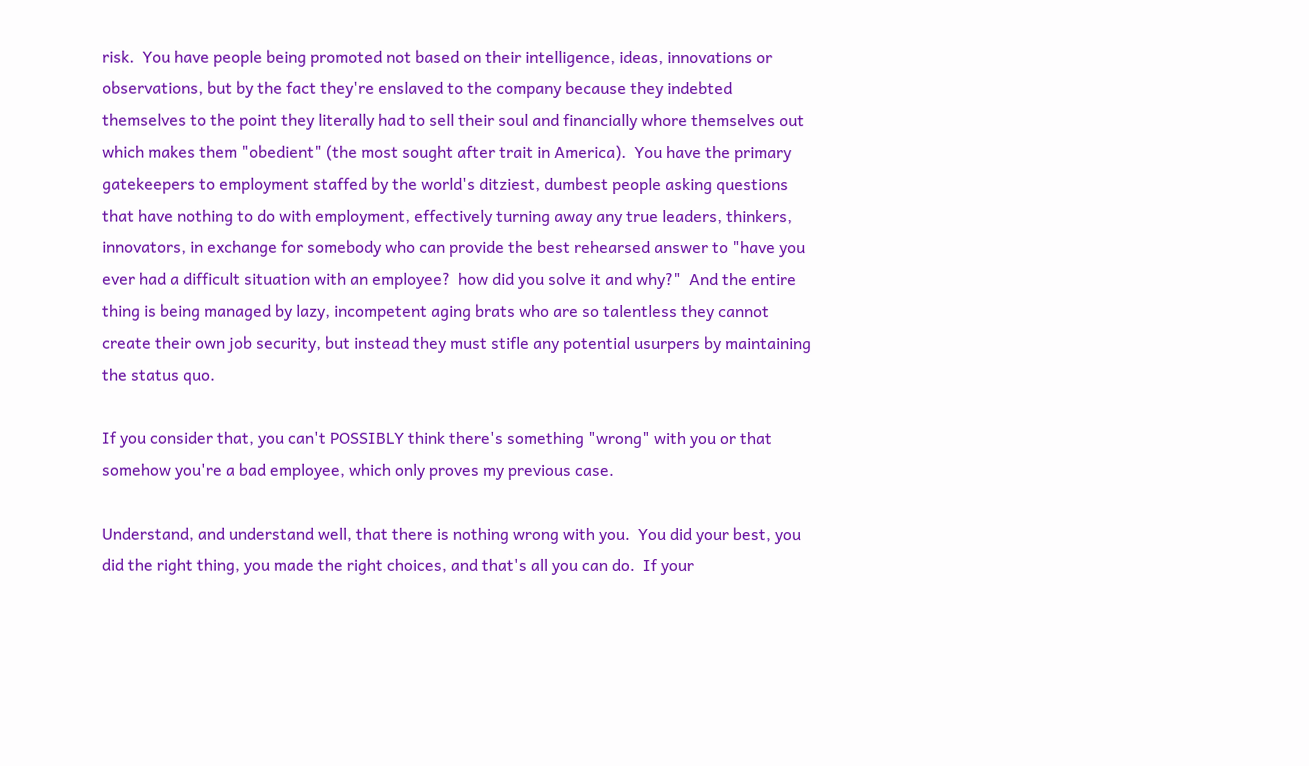risk.  You have people being promoted not based on their intelligence, ideas, innovations or observations, but by the fact they're enslaved to the company because they indebted themselves to the point they literally had to sell their soul and financially whore themselves out which makes them "obedient" (the most sought after trait in America).  You have the primary gatekeepers to employment staffed by the world's ditziest, dumbest people asking questions that have nothing to do with employment, effectively turning away any true leaders, thinkers, innovators, in exchange for somebody who can provide the best rehearsed answer to "have you ever had a difficult situation with an employee?  how did you solve it and why?"  And the entire thing is being managed by lazy, incompetent aging brats who are so talentless they cannot create their own job security, but instead they must stifle any potential usurpers by maintaining the status quo.

If you consider that, you can't POSSIBLY think there's something "wrong" with you or that somehow you're a bad employee, which only proves my previous case.

Understand, and understand well, that there is nothing wrong with you.  You did your best, you did the right thing, you made the right choices, and that's all you can do.  If your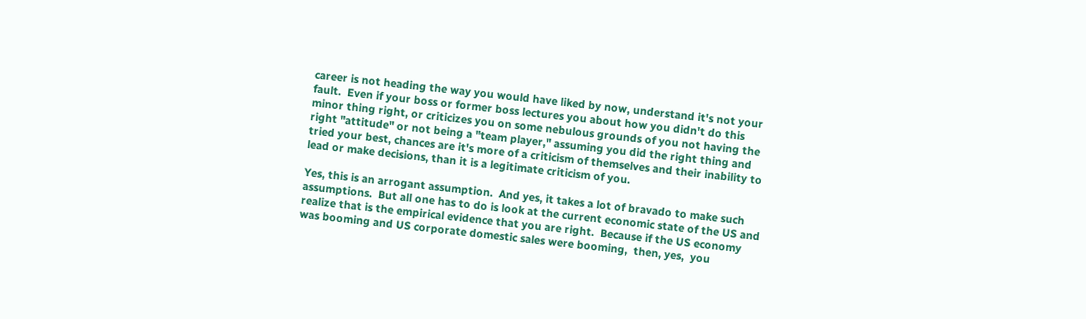career is not heading the way you would have liked by now, understand it's not your fault.  Even if your boss or former boss lectures you about how you didn't do this minor thing right, or criticizes you on some nebulous grounds of you not having the right "attitude" or not being a "team player," assuming you did the right thing and tried your best, chances are it's more of a criticism of themselves and their inability to lead or make decisions, than it is a legitimate criticism of you.

Yes, this is an arrogant assumption.  And yes, it takes a lot of bravado to make such assumptions.  But all one has to do is look at the current economic state of the US and realize that is the empirical evidence that you are right.  Because if the US economy was booming and US corporate domestic sales were booming,  then, yes,  you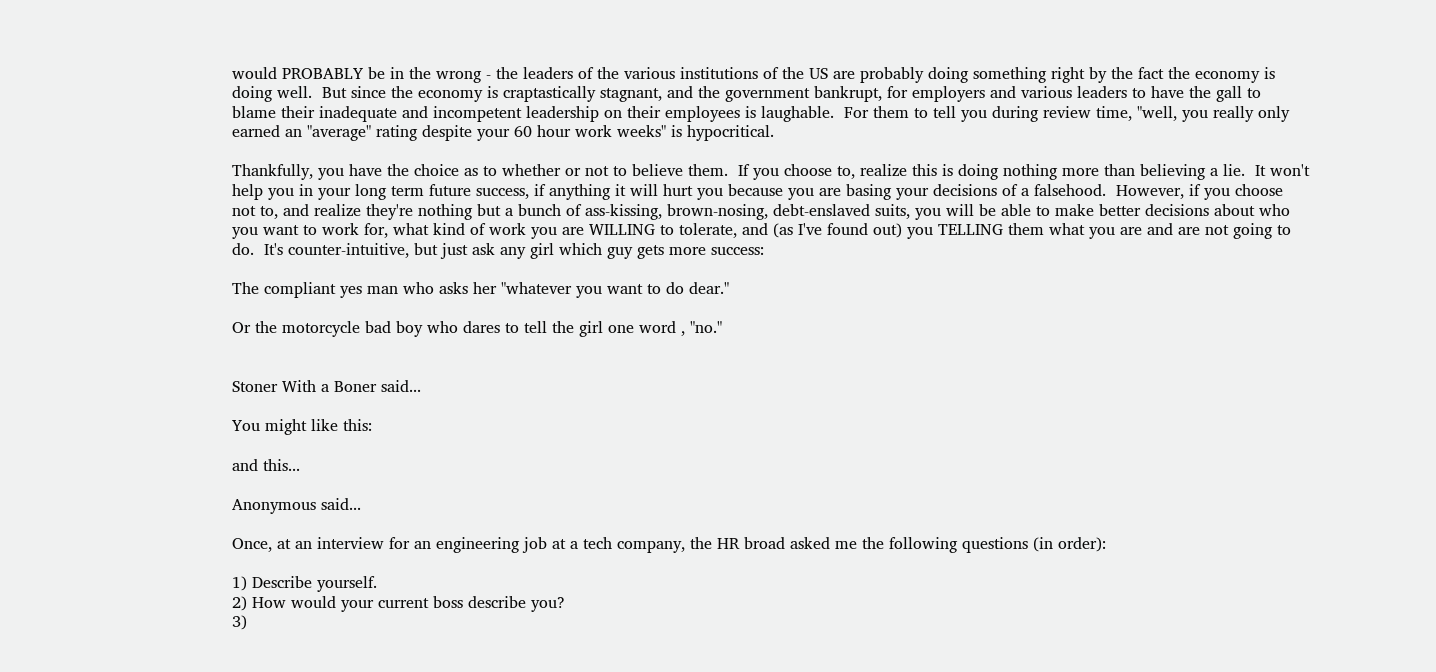would PROBABLY be in the wrong - the leaders of the various institutions of the US are probably doing something right by the fact the economy is doing well.  But since the economy is craptastically stagnant, and the government bankrupt, for employers and various leaders to have the gall to blame their inadequate and incompetent leadership on their employees is laughable.  For them to tell you during review time, "well, you really only earned an "average" rating despite your 60 hour work weeks" is hypocritical.

Thankfully, you have the choice as to whether or not to believe them.  If you choose to, realize this is doing nothing more than believing a lie.  It won't help you in your long term future success, if anything it will hurt you because you are basing your decisions of a falsehood.  However, if you choose not to, and realize they're nothing but a bunch of ass-kissing, brown-nosing, debt-enslaved suits, you will be able to make better decisions about who you want to work for, what kind of work you are WILLING to tolerate, and (as I've found out) you TELLING them what you are and are not going to do.  It's counter-intuitive, but just ask any girl which guy gets more success:

The compliant yes man who asks her "whatever you want to do dear."

Or the motorcycle bad boy who dares to tell the girl one word , "no."


Stoner With a Boner said...

You might like this:

and this...

Anonymous said...

Once, at an interview for an engineering job at a tech company, the HR broad asked me the following questions (in order):

1) Describe yourself.
2) How would your current boss describe you?
3)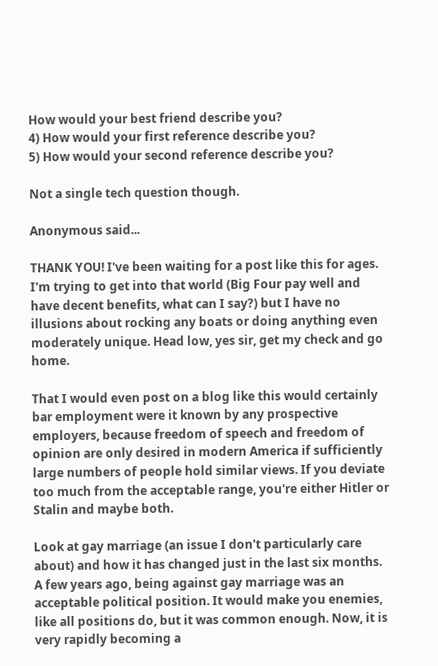How would your best friend describe you?
4) How would your first reference describe you?
5) How would your second reference describe you?

Not a single tech question though.

Anonymous said...

THANK YOU! I've been waiting for a post like this for ages. I'm trying to get into that world (Big Four pay well and have decent benefits, what can I say?) but I have no illusions about rocking any boats or doing anything even moderately unique. Head low, yes sir, get my check and go home.

That I would even post on a blog like this would certainly bar employment were it known by any prospective employers, because freedom of speech and freedom of opinion are only desired in modern America if sufficiently large numbers of people hold similar views. If you deviate too much from the acceptable range, you're either Hitler or Stalin and maybe both.

Look at gay marriage (an issue I don't particularly care about) and how it has changed just in the last six months. A few years ago, being against gay marriage was an acceptable political position. It would make you enemies, like all positions do, but it was common enough. Now, it is very rapidly becoming a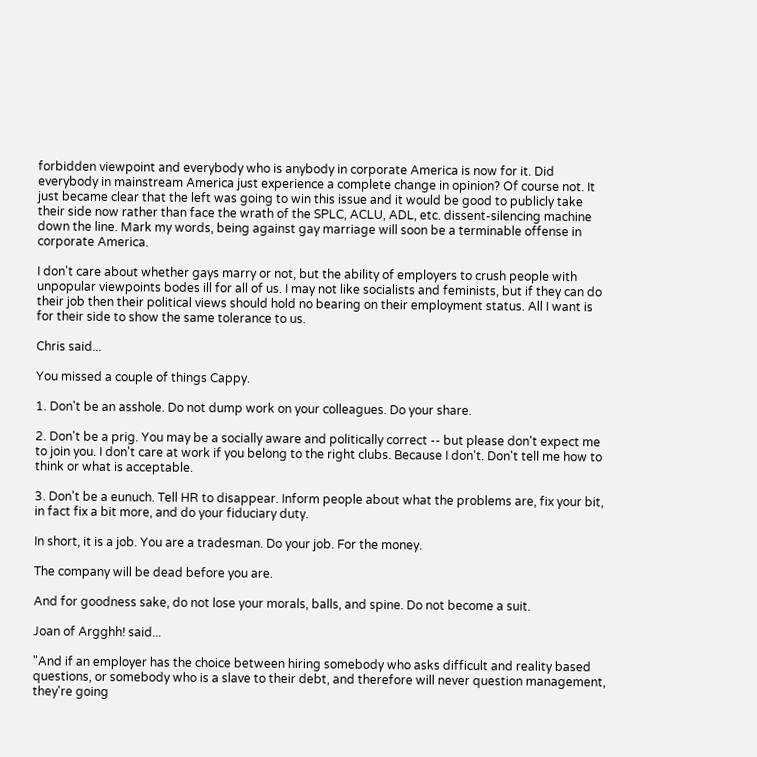forbidden viewpoint and everybody who is anybody in corporate America is now for it. Did everybody in mainstream America just experience a complete change in opinion? Of course not. It just became clear that the left was going to win this issue and it would be good to publicly take their side now rather than face the wrath of the SPLC, ACLU, ADL, etc. dissent-silencing machine down the line. Mark my words, being against gay marriage will soon be a terminable offense in corporate America.

I don't care about whether gays marry or not, but the ability of employers to crush people with unpopular viewpoints bodes ill for all of us. I may not like socialists and feminists, but if they can do their job then their political views should hold no bearing on their employment status. All I want is for their side to show the same tolerance to us.

Chris said...

You missed a couple of things Cappy.

1. Don't be an asshole. Do not dump work on your colleagues. Do your share.

2. Don't be a prig. You may be a socially aware and politically correct -- but please don't expect me to join you. I don't care at work if you belong to the right clubs. Because I don't. Don't tell me how to think or what is acceptable.

3. Don't be a eunuch. Tell HR to disappear. Inform people about what the problems are, fix your bit, in fact fix a bit more, and do your fiduciary duty.

In short, it is a job. You are a tradesman. Do your job. For the money.

The company will be dead before you are.

And for goodness sake, do not lose your morals, balls, and spine. Do not become a suit.

Joan of Argghh! said...

"And if an employer has the choice between hiring somebody who asks difficult and reality based questions, or somebody who is a slave to their debt, and therefore will never question management, they're going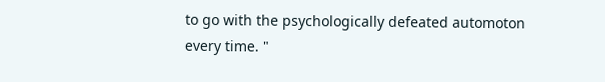to go with the psychologically defeated automoton every time. "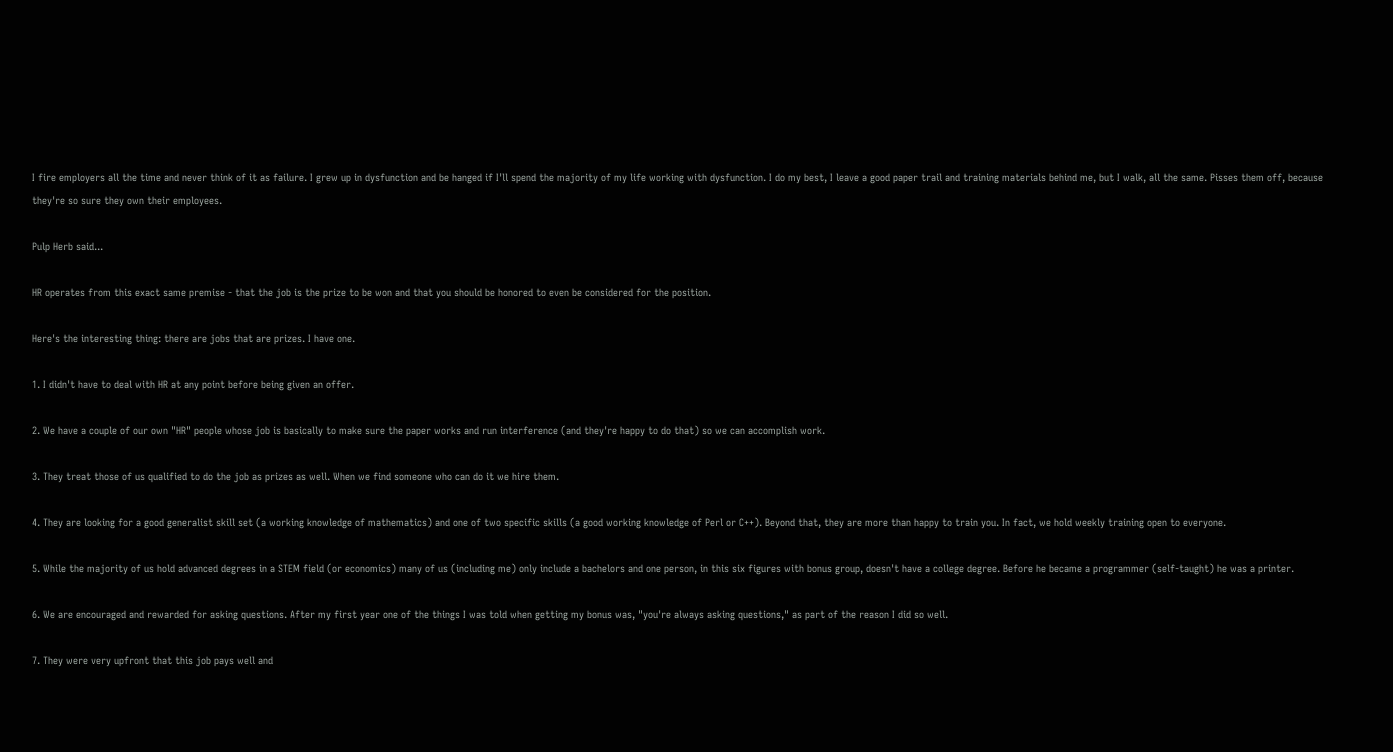I fire employers all the time and never think of it as failure. I grew up in dysfunction and be hanged if I'll spend the majority of my life working with dysfunction. I do my best, I leave a good paper trail and training materials behind me, but I walk, all the same. Pisses them off, because they're so sure they own their employees.

Pulp Herb said...

HR operates from this exact same premise - that the job is the prize to be won and that you should be honored to even be considered for the position.

Here's the interesting thing: there are jobs that are prizes. I have one.

1. I didn't have to deal with HR at any point before being given an offer.

2. We have a couple of our own "HR" people whose job is basically to make sure the paper works and run interference (and they're happy to do that) so we can accomplish work.

3. They treat those of us qualified to do the job as prizes as well. When we find someone who can do it we hire them.

4. They are looking for a good generalist skill set (a working knowledge of mathematics) and one of two specific skills (a good working knowledge of Perl or C++). Beyond that, they are more than happy to train you. In fact, we hold weekly training open to everyone.

5. While the majority of us hold advanced degrees in a STEM field (or economics) many of us (including me) only include a bachelors and one person, in this six figures with bonus group, doesn't have a college degree. Before he became a programmer (self-taught) he was a printer.

6. We are encouraged and rewarded for asking questions. After my first year one of the things I was told when getting my bonus was, "you're always asking questions," as part of the reason I did so well.

7. They were very upfront that this job pays well and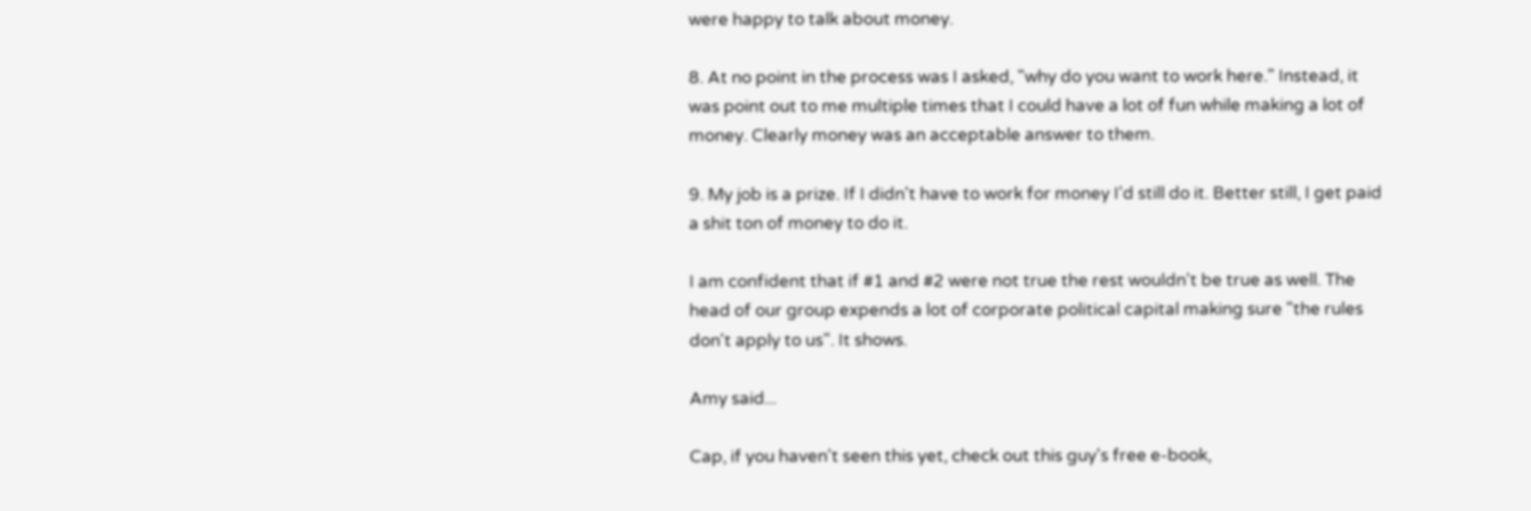were happy to talk about money.

8. At no point in the process was I asked, "why do you want to work here." Instead, it was point out to me multiple times that I could have a lot of fun while making a lot of money. Clearly money was an acceptable answer to them.

9. My job is a prize. If I didn't have to work for money I'd still do it. Better still, I get paid a shit ton of money to do it.

I am confident that if #1 and #2 were not true the rest wouldn't be true as well. The head of our group expends a lot of corporate political capital making sure "the rules don't apply to us". It shows.

Amy said...

Cap, if you haven't seen this yet, check out this guy's free e-book,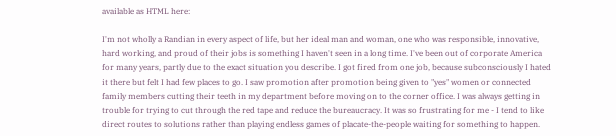available as HTML here:

I'm not wholly a Randian in every aspect of life, but her ideal man and woman, one who was responsible, innovative, hard working, and proud of their jobs is something I haven't seen in a long time. I've been out of corporate America for many years, partly due to the exact situation you describe. I got fired from one job, because subconsciously I hated it there but felt I had few places to go. I saw promotion after promotion being given to "yes" women or connected family members cutting their teeth in my department before moving on to the corner office. I was always getting in trouble for trying to cut through the red tape and reduce the bureaucracy. It was so frustrating for me - I tend to like direct routes to solutions rather than playing endless games of placate-the-people waiting for something to happen.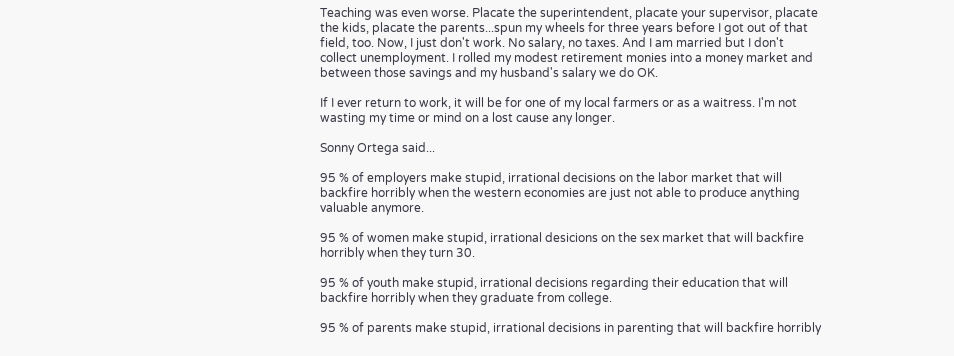Teaching was even worse. Placate the superintendent, placate your supervisor, placate the kids, placate the parents...spun my wheels for three years before I got out of that field, too. Now, I just don't work. No salary, no taxes. And I am married but I don't collect unemployment. I rolled my modest retirement monies into a money market and between those savings and my husband's salary we do OK.

If I ever return to work, it will be for one of my local farmers or as a waitress. I'm not wasting my time or mind on a lost cause any longer.

Sonny Ortega said...

95 % of employers make stupid, irrational decisions on the labor market that will backfire horribly when the western economies are just not able to produce anything valuable anymore.

95 % of women make stupid, irrational desicions on the sex market that will backfire horribly when they turn 30.

95 % of youth make stupid, irrational decisions regarding their education that will backfire horribly when they graduate from college.

95 % of parents make stupid, irrational decisions in parenting that will backfire horribly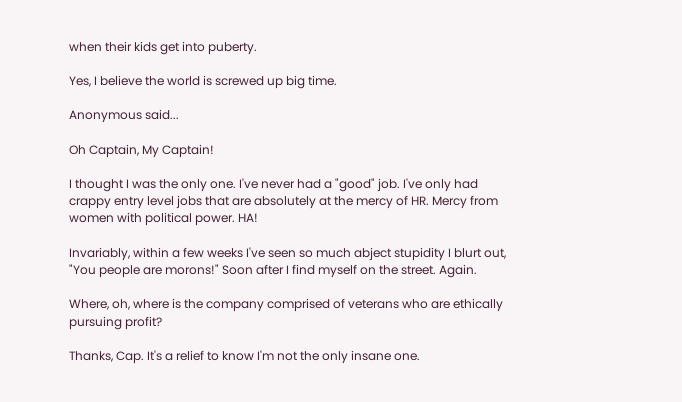when their kids get into puberty.

Yes, I believe the world is screwed up big time.

Anonymous said...

Oh Captain, My Captain!

I thought I was the only one. I've never had a "good" job. I've only had crappy entry level jobs that are absolutely at the mercy of HR. Mercy from women with political power. HA!

Invariably, within a few weeks I've seen so much abject stupidity I blurt out, "You people are morons!" Soon after I find myself on the street. Again.

Where, oh, where is the company comprised of veterans who are ethically pursuing profit?

Thanks, Cap. It's a relief to know I'm not the only insane one.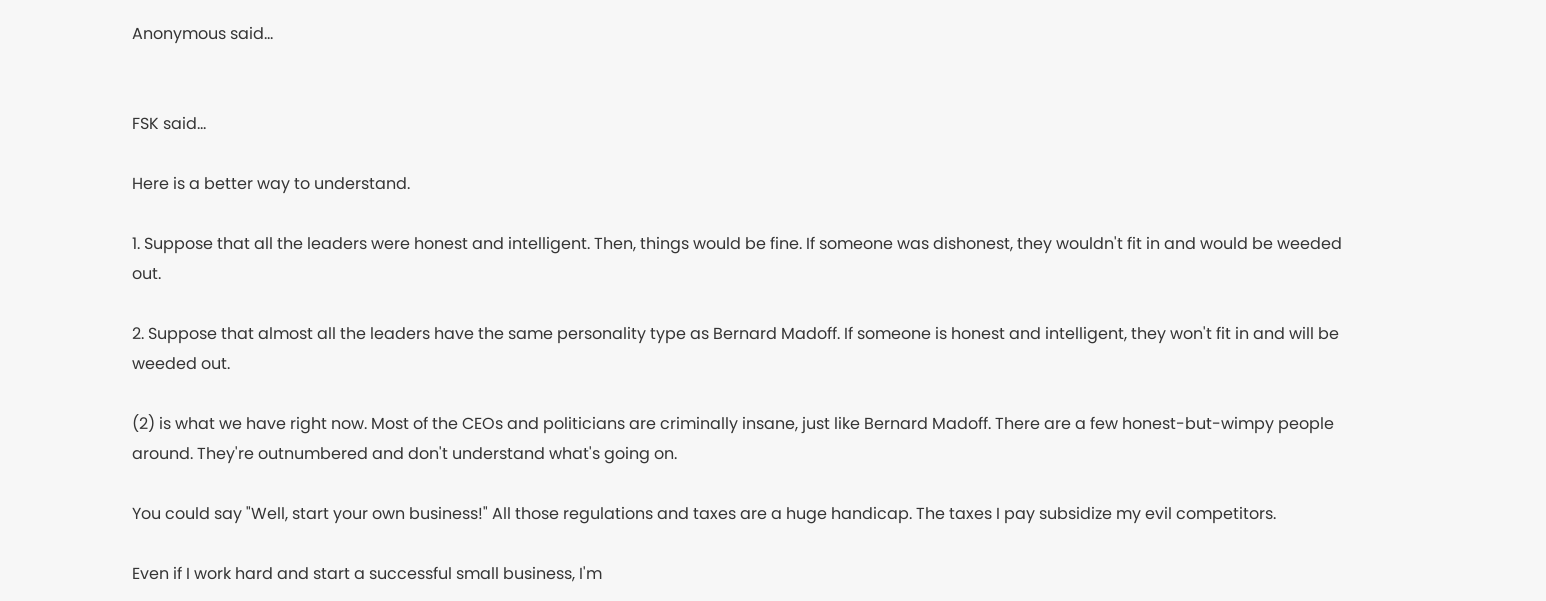Anonymous said...


FSK said...

Here is a better way to understand.

1. Suppose that all the leaders were honest and intelligent. Then, things would be fine. If someone was dishonest, they wouldn't fit in and would be weeded out.

2. Suppose that almost all the leaders have the same personality type as Bernard Madoff. If someone is honest and intelligent, they won't fit in and will be weeded out.

(2) is what we have right now. Most of the CEOs and politicians are criminally insane, just like Bernard Madoff. There are a few honest-but-wimpy people around. They're outnumbered and don't understand what's going on.

You could say "Well, start your own business!" All those regulations and taxes are a huge handicap. The taxes I pay subsidize my evil competitors.

Even if I work hard and start a successful small business, I'm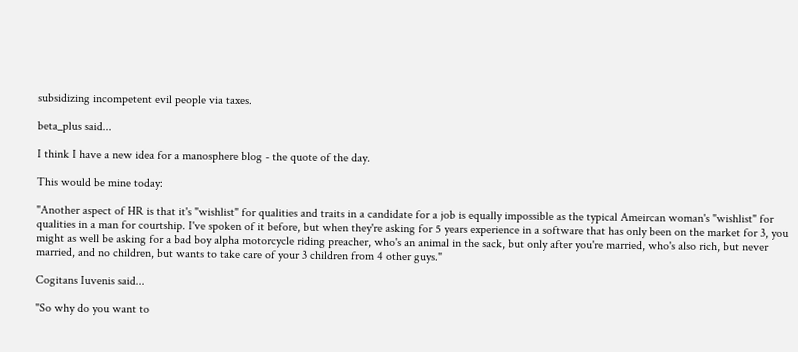subsidizing incompetent evil people via taxes.

beta_plus said...

I think I have a new idea for a manosphere blog - the quote of the day.

This would be mine today:

"Another aspect of HR is that it's "wishlist" for qualities and traits in a candidate for a job is equally impossible as the typical Ameircan woman's "wishlist" for qualities in a man for courtship. I've spoken of it before, but when they're asking for 5 years experience in a software that has only been on the market for 3, you might as well be asking for a bad boy alpha motorcycle riding preacher, who's an animal in the sack, but only after you're married, who's also rich, but never married, and no children, but wants to take care of your 3 children from 4 other guys."

Cogitans Iuvenis said...

"So why do you want to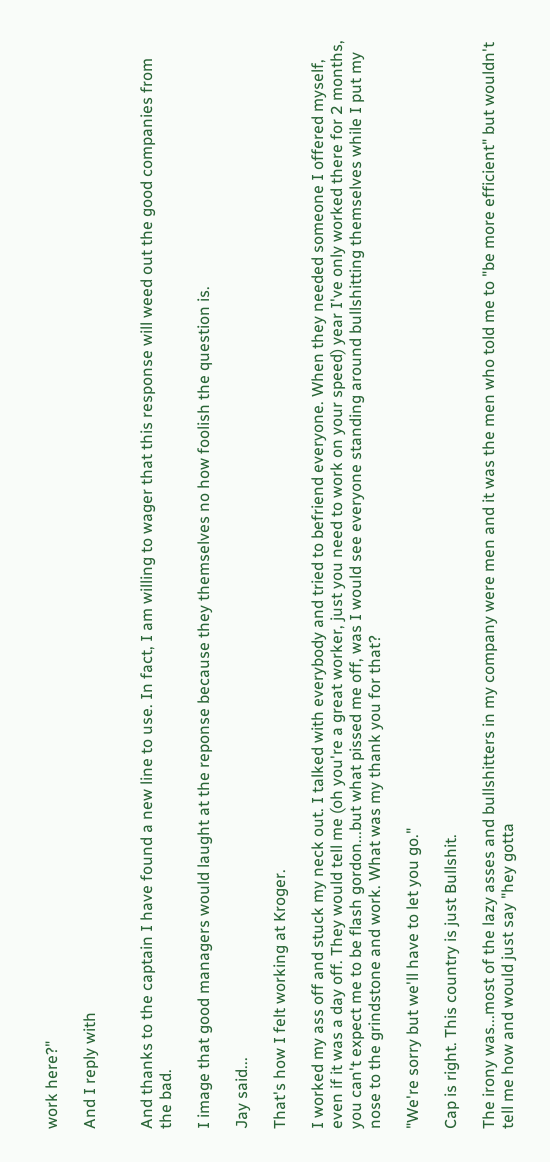work here?"

And I reply with


And thanks to the captain I have found a new line to use. In fact, I am willing to wager that this response will weed out the good companies from the bad.

I image that good managers would laught at the reponse because they themselves no how foolish the question is.

Jay said...

That's how I felt working at Kroger.

I worked my ass off and stuck my neck out. I talked with everybody and tried to befriend everyone. When they needed someone I offered myself, even if it was a day off. They would tell me (oh you're a great worker, just you need to work on your speed) year I've only worked there for 2 months, you can't expect me to be flash gordon...but what pissed me off, was I would see everyone standing around bullshitting themselves while I put my nose to the grindstone and work. What was my thank you for that?

"We're sorry but we'll have to let you go."

Cap is right. This country is just Bullshit.

The irony was...most of the lazy asses and bullshitters in my company were men and it was the men who told me to "be more efficient" but wouldn't tell me how and would just say "hey gotta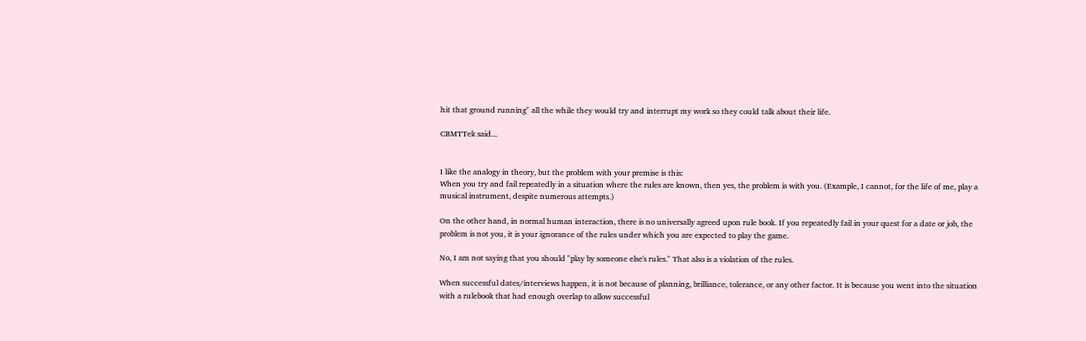hit that ground running" all the while they would try and interrupt my work so they could talk about their life.

CBMTTek said...


I like the analogy in theory, but the problem with your premise is this:
When you try and fail repeatedly in a situation where the rules are known, then yes, the problem is with you. (Example, I cannot, for the life of me, play a musical instrument, despite numerous attempts.)

On the other hand, in normal human interaction, there is no universally agreed upon rule book. If you repeatedly fail in your quest for a date or job, the problem is not you, it is your ignorance of the rules under which you are expected to play the game.

No, I am not saying that you should "play by someone else's rules." That also is a violation of the rules.

When successful dates/interviews happen, it is not because of planning, brilliance, tolerance, or any other factor. It is because you went into the situation with a rulebook that had enough overlap to allow successful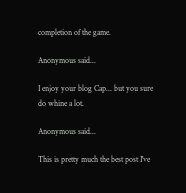completion of the game.

Anonymous said...

I enjoy your blog Cap... but you sure do whine a lot.

Anonymous said...

This is pretty much the best post I've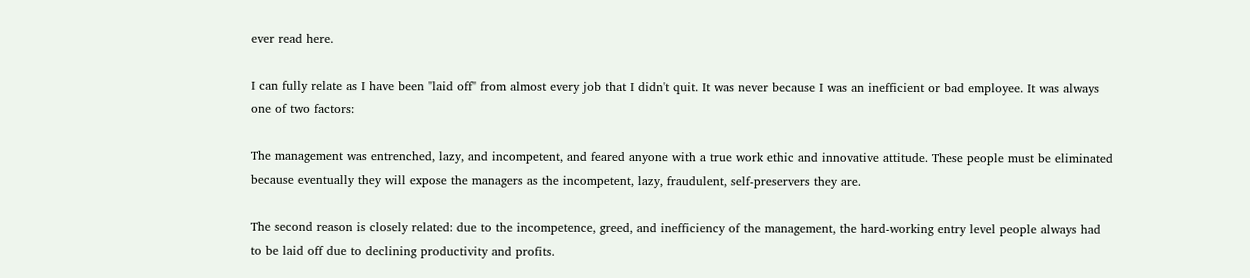ever read here.

I can fully relate as I have been "laid off" from almost every job that I didn't quit. It was never because I was an inefficient or bad employee. It was always one of two factors:

The management was entrenched, lazy, and incompetent, and feared anyone with a true work ethic and innovative attitude. These people must be eliminated because eventually they will expose the managers as the incompetent, lazy, fraudulent, self-preservers they are.

The second reason is closely related: due to the incompetence, greed, and inefficiency of the management, the hard-working entry level people always had to be laid off due to declining productivity and profits.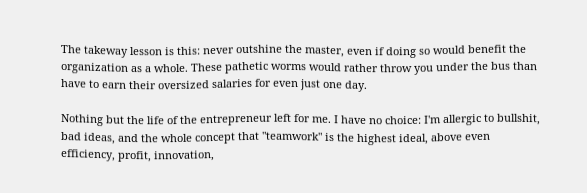The takeway lesson is this: never outshine the master, even if doing so would benefit the organization as a whole. These pathetic worms would rather throw you under the bus than have to earn their oversized salaries for even just one day.

Nothing but the life of the entrepreneur left for me. I have no choice: I'm allergic to bullshit, bad ideas, and the whole concept that "teamwork" is the highest ideal, above even efficiency, profit, innovation,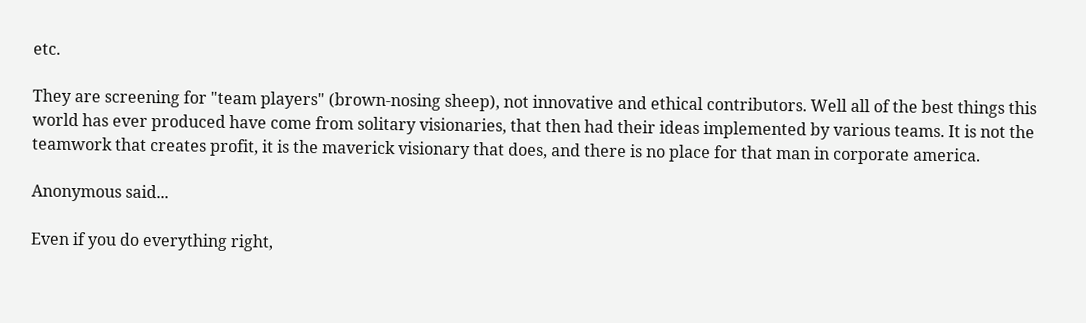etc.

They are screening for "team players" (brown-nosing sheep), not innovative and ethical contributors. Well all of the best things this world has ever produced have come from solitary visionaries, that then had their ideas implemented by various teams. It is not the teamwork that creates profit, it is the maverick visionary that does, and there is no place for that man in corporate america.

Anonymous said...

Even if you do everything right,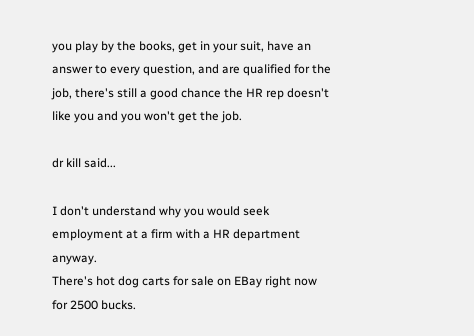you play by the books, get in your suit, have an answer to every question, and are qualified for the job, there's still a good chance the HR rep doesn't like you and you won't get the job.

dr kill said...

I don't understand why you would seek employment at a firm with a HR department anyway.
There's hot dog carts for sale on EBay right now for 2500 bucks.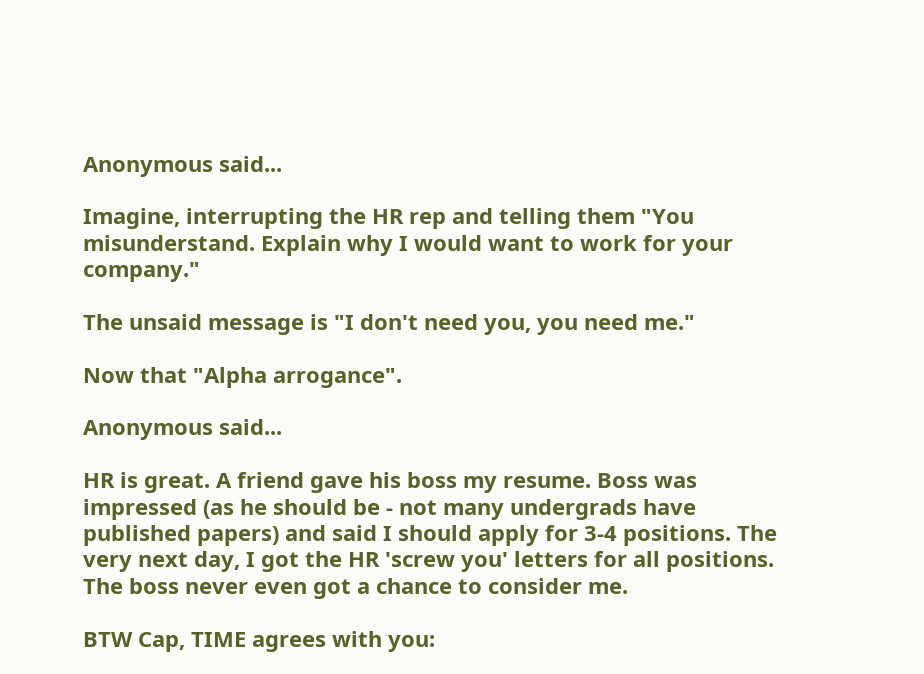Anonymous said...

Imagine, interrupting the HR rep and telling them "You misunderstand. Explain why I would want to work for your company."

The unsaid message is "I don't need you, you need me."

Now that "Alpha arrogance".

Anonymous said...

HR is great. A friend gave his boss my resume. Boss was impressed (as he should be - not many undergrads have published papers) and said I should apply for 3-4 positions. The very next day, I got the HR 'screw you' letters for all positions. The boss never even got a chance to consider me.

BTW Cap, TIME agrees with you: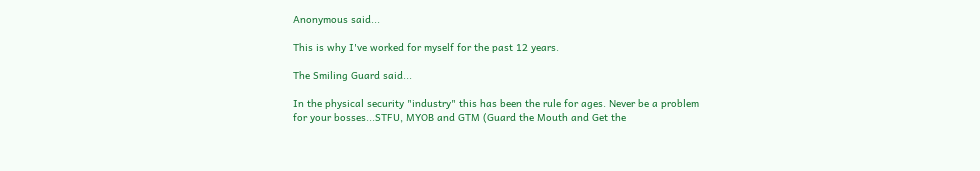Anonymous said...

This is why I've worked for myself for the past 12 years.

The Smiling Guard said...

In the physical security "industry" this has been the rule for ages. Never be a problem for your bosses...STFU, MYOB and GTM (Guard the Mouth and Get the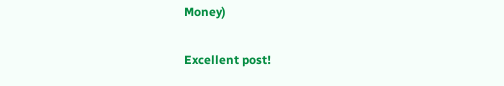Money)

Excellent post!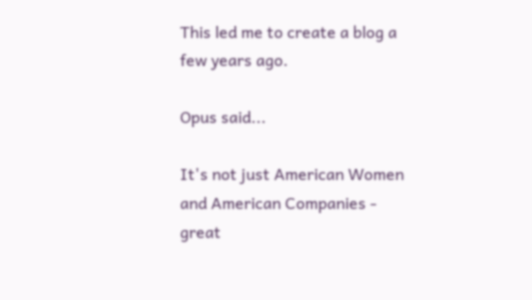This led me to create a blog a few years ago.

Opus said...

It's not just American Women and American Companies - great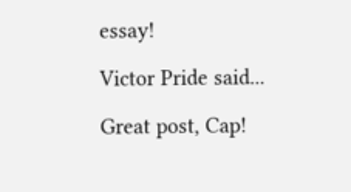essay!

Victor Pride said...

Great post, Cap!